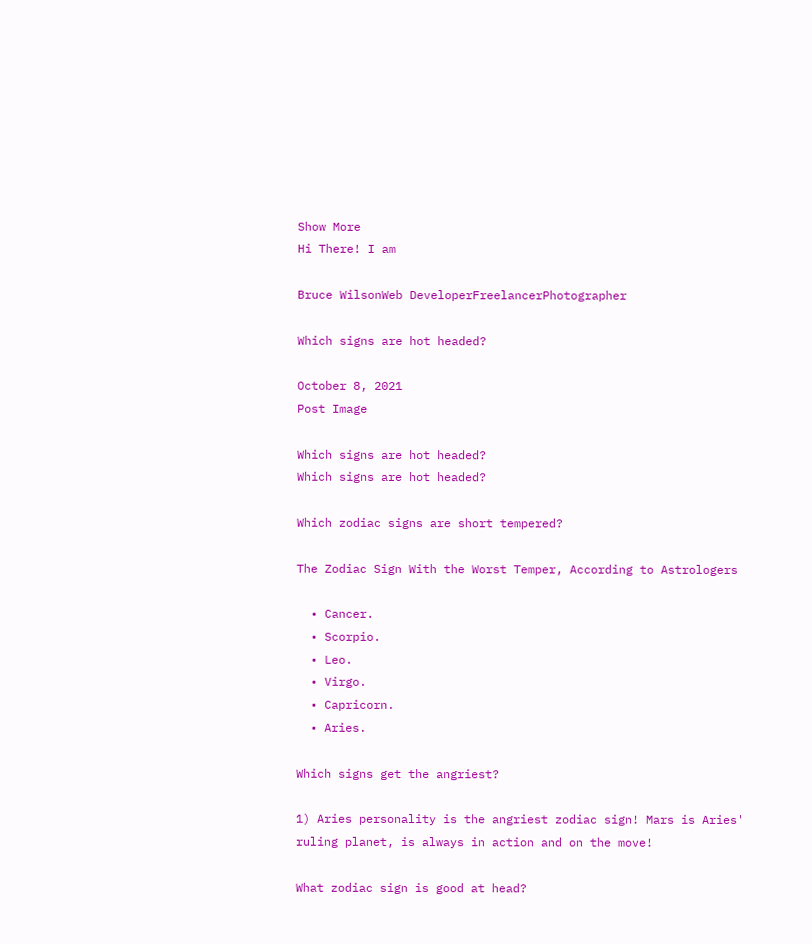Show More
Hi There! I am

Bruce WilsonWeb DeveloperFreelancerPhotographer

Which signs are hot headed?

October 8, 2021
Post Image

Which signs are hot headed?
Which signs are hot headed?

Which zodiac signs are short tempered?

The Zodiac Sign With the Worst Temper, According to Astrologers

  • Cancer.
  • Scorpio.
  • Leo.
  • Virgo.
  • Capricorn.
  • Aries.

Which signs get the angriest?

1) Aries personality is the angriest zodiac sign! Mars is Aries' ruling planet, is always in action and on the move!

What zodiac sign is good at head?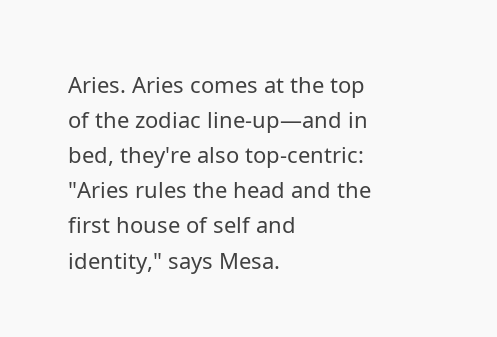Aries. Aries comes at the top of the zodiac line-up—and in bed, they're also top-centric: "Aries rules the head and the first house of self and identity," says Mesa.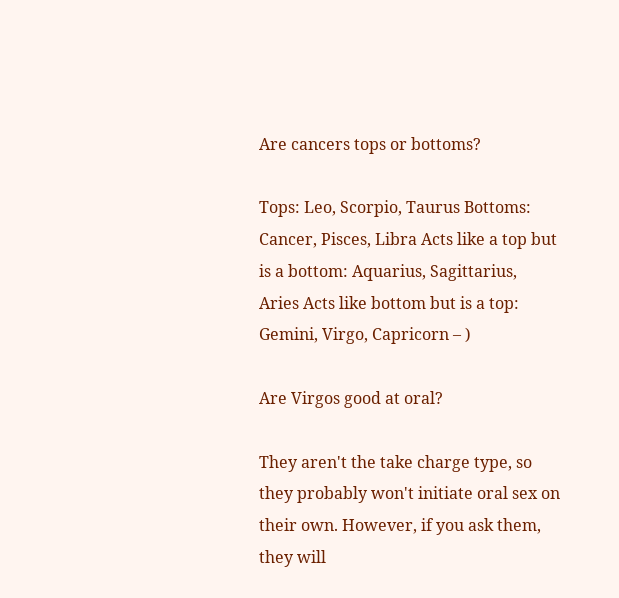Are cancers tops or bottoms?

Tops: Leo, Scorpio, Taurus Bottoms: Cancer, Pisces, Libra Acts like a top but is a bottom: Aquarius, Sagittarius, Aries Acts like bottom but is a top: Gemini, Virgo, Capricorn – )

Are Virgos good at oral?

They aren't the take charge type, so they probably won't initiate oral sex on their own. However, if you ask them, they will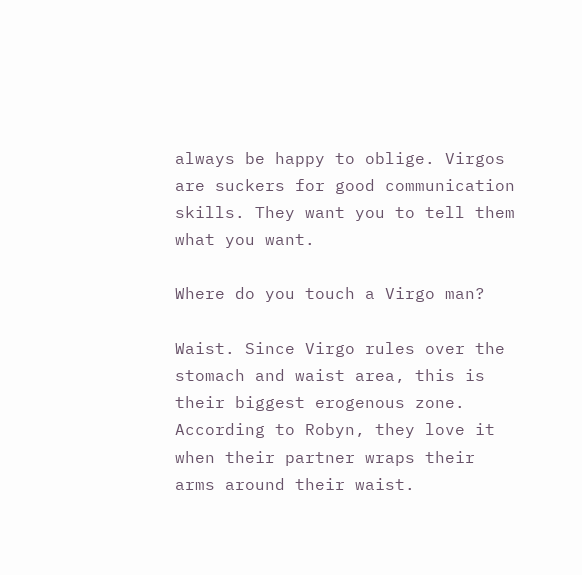always be happy to oblige. Virgos are suckers for good communication skills. They want you to tell them what you want.

Where do you touch a Virgo man?

Waist. Since Virgo rules over the stomach and waist area, this is their biggest erogenous zone. According to Robyn, they love it when their partner wraps their arms around their waist.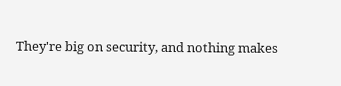They're big on security, and nothing makes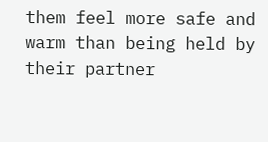them feel more safe and warm than being held by their partner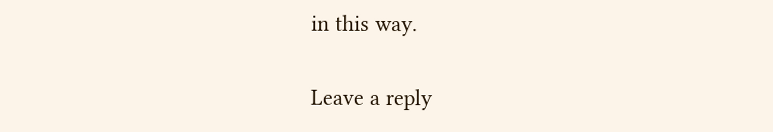in this way.

Leave a reply